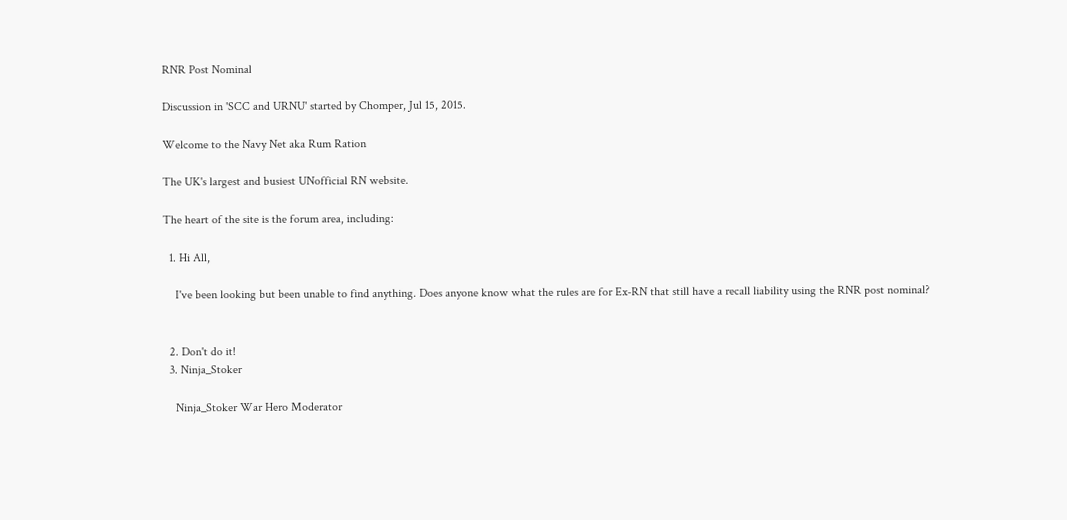RNR Post Nominal

Discussion in 'SCC and URNU' started by Chomper, Jul 15, 2015.

Welcome to the Navy Net aka Rum Ration

The UK's largest and busiest UNofficial RN website.

The heart of the site is the forum area, including:

  1. Hi All,

    I've been looking but been unable to find anything. Does anyone know what the rules are for Ex-RN that still have a recall liability using the RNR post nominal?


  2. Don't do it!
  3. Ninja_Stoker

    Ninja_Stoker War Hero Moderator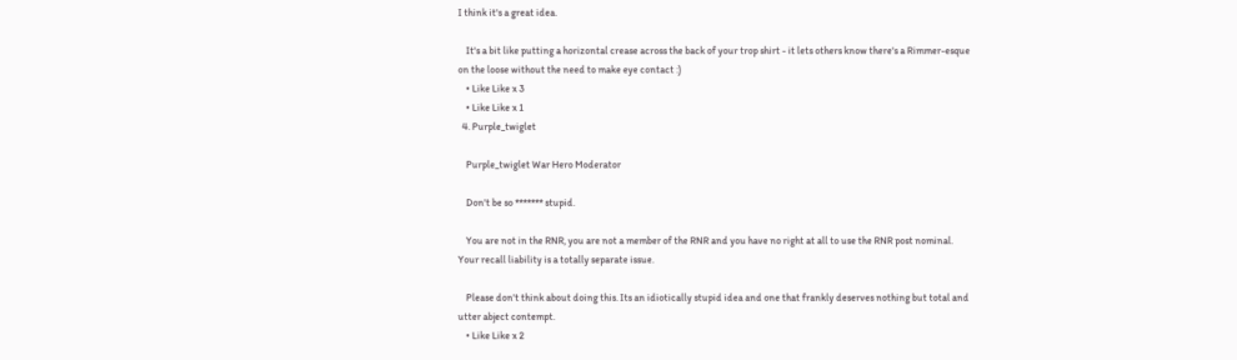I think it's a great idea.

    It's a bit like putting a horizontal crease across the back of your trop shirt - it lets others know there's a Rimmer-esque on the loose without the need to make eye contact :)
    • Like Like x 3
    • Like Like x 1
  4. Purple_twiglet

    Purple_twiglet War Hero Moderator

    Don't be so ******* stupid.

    You are not in the RNR, you are not a member of the RNR and you have no right at all to use the RNR post nominal. Your recall liability is a totally separate issue.

    Please don't think about doing this. Its an idiotically stupid idea and one that frankly deserves nothing but total and utter abject contempt.
    • Like Like x 2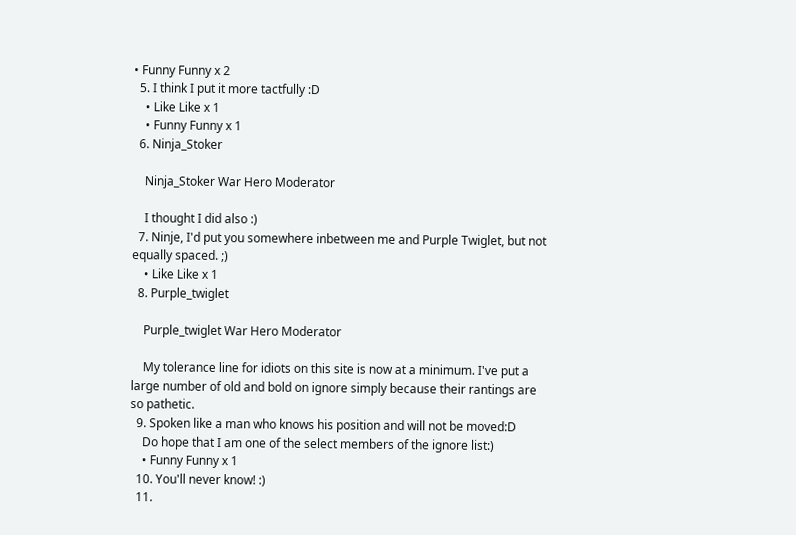• Funny Funny x 2
  5. I think I put it more tactfully :D
    • Like Like x 1
    • Funny Funny x 1
  6. Ninja_Stoker

    Ninja_Stoker War Hero Moderator

    I thought I did also :)
  7. Ninje, I'd put you somewhere inbetween me and Purple Twiglet, but not equally spaced. ;)
    • Like Like x 1
  8. Purple_twiglet

    Purple_twiglet War Hero Moderator

    My tolerance line for idiots on this site is now at a minimum. I've put a large number of old and bold on ignore simply because their rantings are so pathetic.
  9. Spoken like a man who knows his position and will not be moved:D
    Do hope that I am one of the select members of the ignore list:)
    • Funny Funny x 1
  10. You'll never know! :)
  11.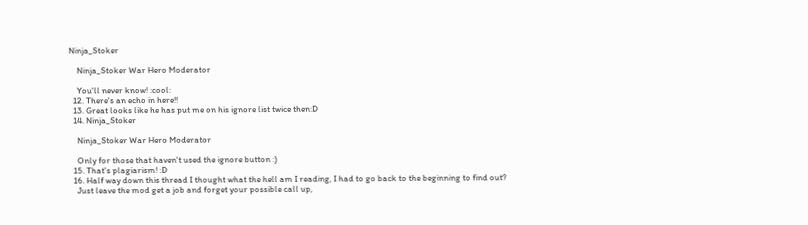Ninja_Stoker

    Ninja_Stoker War Hero Moderator

    You'll never know! :cool:
  12. There's an echo in here!!
  13. Great looks like he has put me on his ignore list twice then:D
  14. Ninja_Stoker

    Ninja_Stoker War Hero Moderator

    Only for those that haven't used the ignore button :)
  15. That's plagiarism! :D
  16. Half way down this thread I thought what the hell am I reading, I had to go back to the beginning to find out?
    Just leave the mod get a job and forget your possible call up,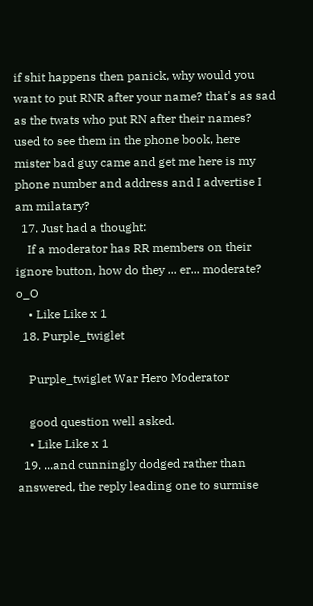if shit happens then panick, why would you want to put RNR after your name? that's as sad as the twats who put RN after their names? used to see them in the phone book, here mister bad guy came and get me here is my phone number and address and I advertise I am milatary?
  17. Just had a thought:
    If a moderator has RR members on their ignore button, how do they ... er... moderate? o_O
    • Like Like x 1
  18. Purple_twiglet

    Purple_twiglet War Hero Moderator

    good question well asked.
    • Like Like x 1
  19. ...and cunningly dodged rather than answered, the reply leading one to surmise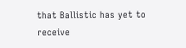that Ballistic has yet to receive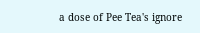a dose of Pee Tea's ignore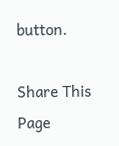button.

Share This Page